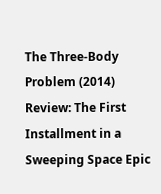The Three-Body Problem (2014) Review: The First Installment in a Sweeping Space Epic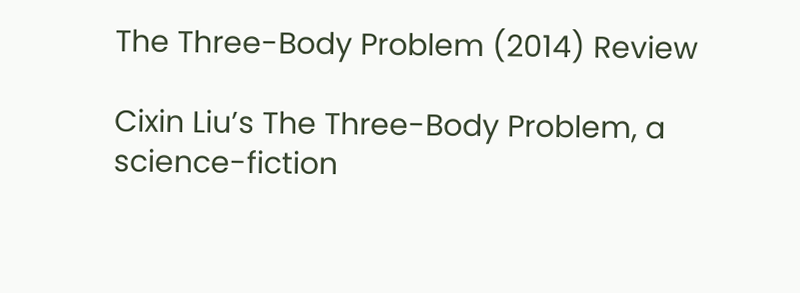The Three-Body Problem (2014) Review

Cixin Liu’s The Three-Body Problem, a science-fiction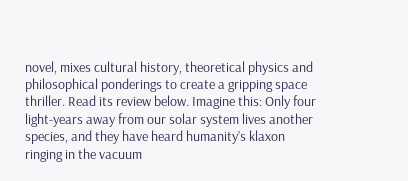novel, mixes cultural history, theoretical physics and philosophical ponderings to create a gripping space thriller. Read its review below. Imagine this: Only four light-years away from our solar system lives another species, and they have heard humanity’s klaxon ringing in the vacuum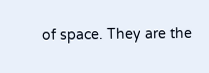of space. They are the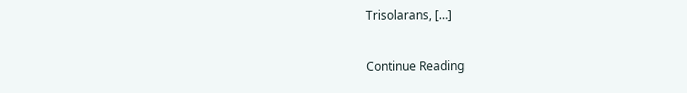Trisolarans, […]

Continue Reading